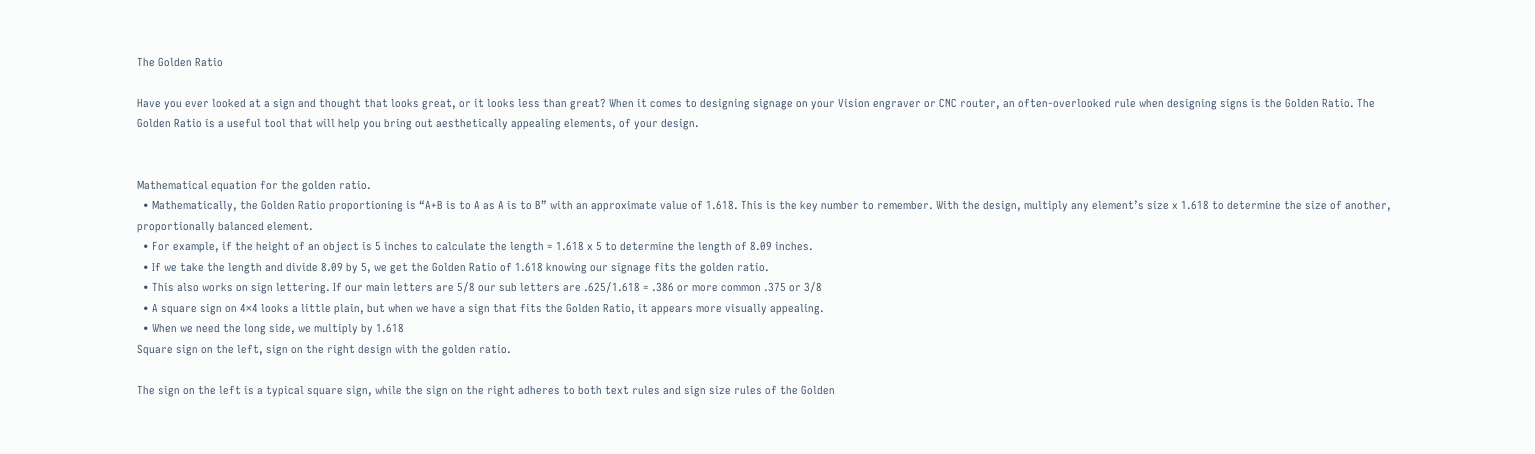The Golden Ratio

Have you ever looked at a sign and thought that looks great, or it looks less than great? When it comes to designing signage on your Vision engraver or CNC router, an often-overlooked rule when designing signs is the Golden Ratio. The Golden Ratio is a useful tool that will help you bring out aesthetically appealing elements, of your design.


Mathematical equation for the golden ratio.
  • Mathematically, the Golden Ratio proportioning is “A+B is to A as A is to B” with an approximate value of 1.618. This is the key number to remember. With the design, multiply any element’s size x 1.618 to determine the size of another, proportionally balanced element.
  • For example, if the height of an object is 5 inches to calculate the length = 1.618 x 5 to determine the length of 8.09 inches.
  • If we take the length and divide 8.09 by 5, we get the Golden Ratio of 1.618 knowing our signage fits the golden ratio.
  • This also works on sign lettering. If our main letters are 5/8 our sub letters are .625/1.618 = .386 or more common .375 or 3/8
  • A square sign on 4×4 looks a little plain, but when we have a sign that fits the Golden Ratio, it appears more visually appealing.
  • When we need the long side, we multiply by 1.618
Square sign on the left, sign on the right design with the golden ratio.

The sign on the left is a typical square sign, while the sign on the right adheres to both text rules and sign size rules of the Golden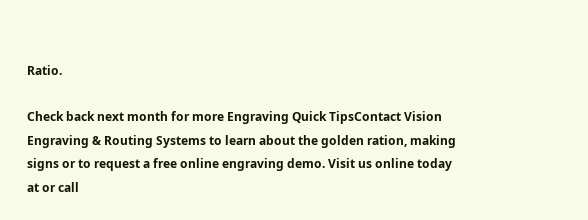Ratio.

Check back next month for more Engraving Quick TipsContact Vision Engraving & Routing Systems to learn about the golden ration, making signs or to request a free online engraving demo. Visit us online today at or call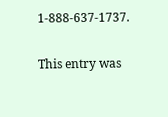1-888-637-1737.

This entry was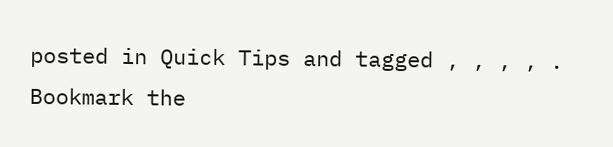posted in Quick Tips and tagged , , , , . Bookmark the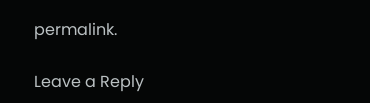permalink.

Leave a Reply